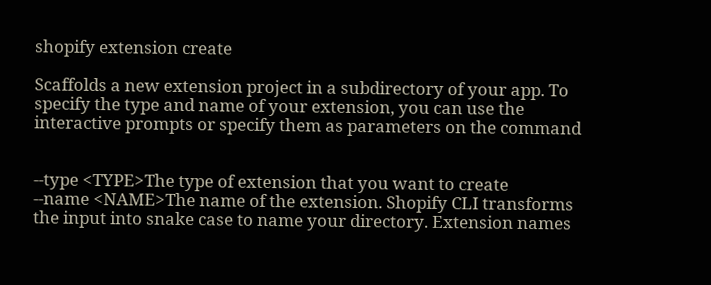shopify extension create

Scaffolds a new extension project in a subdirectory of your app. To specify the type and name of your extension, you can use the interactive prompts or specify them as parameters on the command


--type <TYPE>The type of extension that you want to create
--name <NAME>The name of the extension. Shopify CLI transforms the input into snake case to name your directory. Extension names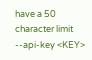have a 50 character limit
--api-key <KEY>